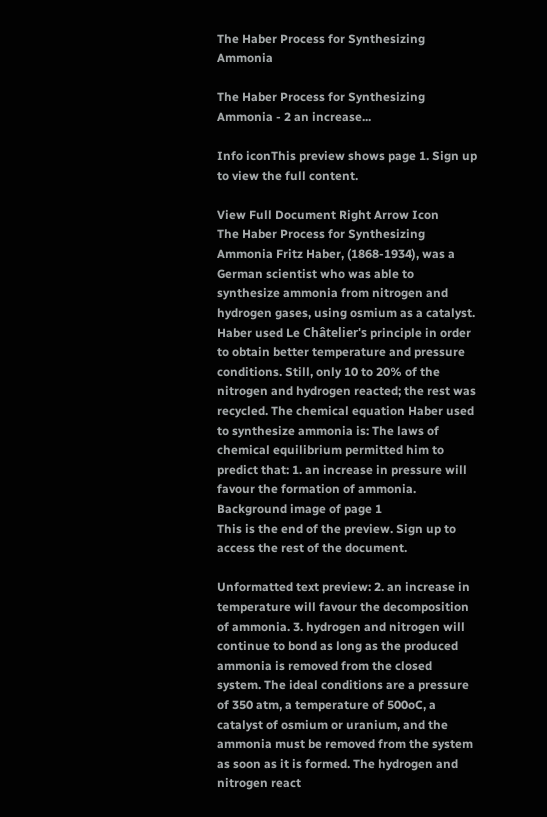The Haber Process for Synthesizing Ammonia

The Haber Process for Synthesizing Ammonia - 2 an increase...

Info iconThis preview shows page 1. Sign up to view the full content.

View Full Document Right Arrow Icon
The Haber Process for Synthesizing Ammonia Fritz Haber, (1868-1934), was a German scientist who was able to synthesize ammonia from nitrogen and hydrogen gases, using osmium as a catalyst. Haber used Le Châtelier's principle in order to obtain better temperature and pressure conditions. Still, only 10 to 20% of the nitrogen and hydrogen reacted; the rest was recycled. The chemical equation Haber used to synthesize ammonia is: The laws of chemical equilibrium permitted him to predict that: 1. an increase in pressure will favour the formation of ammonia.
Background image of page 1
This is the end of the preview. Sign up to access the rest of the document.

Unformatted text preview: 2. an increase in temperature will favour the decomposition of ammonia. 3. hydrogen and nitrogen will continue to bond as long as the produced ammonia is removed from the closed system. The ideal conditions are a pressure of 350 atm, a temperature of 500oC, a catalyst of osmium or uranium, and the ammonia must be removed from the system as soon as it is formed. The hydrogen and nitrogen react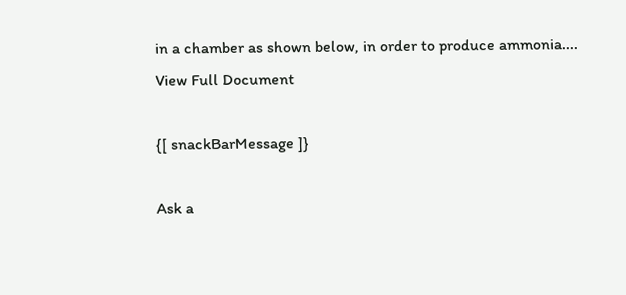in a chamber as shown below, in order to produce ammonia....
View Full Document

{[ snackBarMessage ]}

Ask a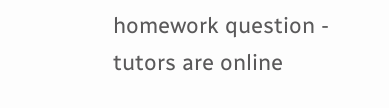homework question - tutors are online